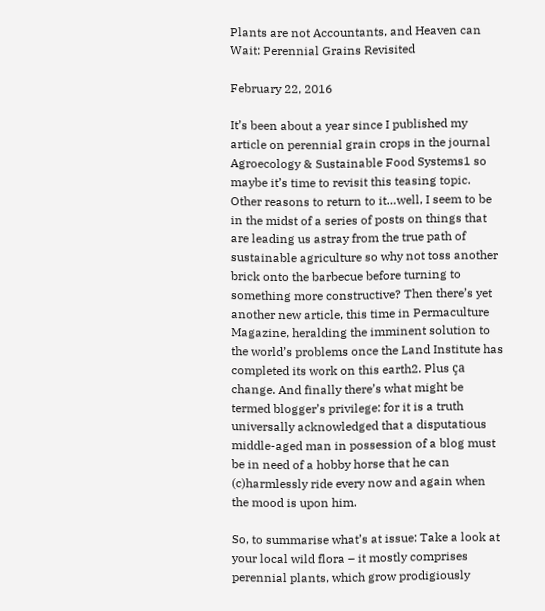Plants are not Accountants, and Heaven can Wait: Perennial Grains Revisited

February 22, 2016

It’s been about a year since I published my article on perennial grain crops in the journal Agroecology & Sustainable Food Systems1 so maybe it’s time to revisit this teasing topic. Other reasons to return to it…well, I seem to be in the midst of a series of posts on things that are leading us astray from the true path of sustainable agriculture so why not toss another brick onto the barbecue before turning to something more constructive? Then there’s yet another new article, this time in Permaculture Magazine, heralding the imminent solution to the world’s problems once the Land Institute has completed its work on this earth2. Plus ça change. And finally there’s what might be termed blogger’s privilege: for it is a truth universally acknowledged that a disputatious middle-aged man in possession of a blog must be in need of a hobby horse that he can (c)harmlessly ride every now and again when the mood is upon him.

So, to summarise what’s at issue: Take a look at your local wild flora – it mostly comprises perennial plants, which grow prodigiously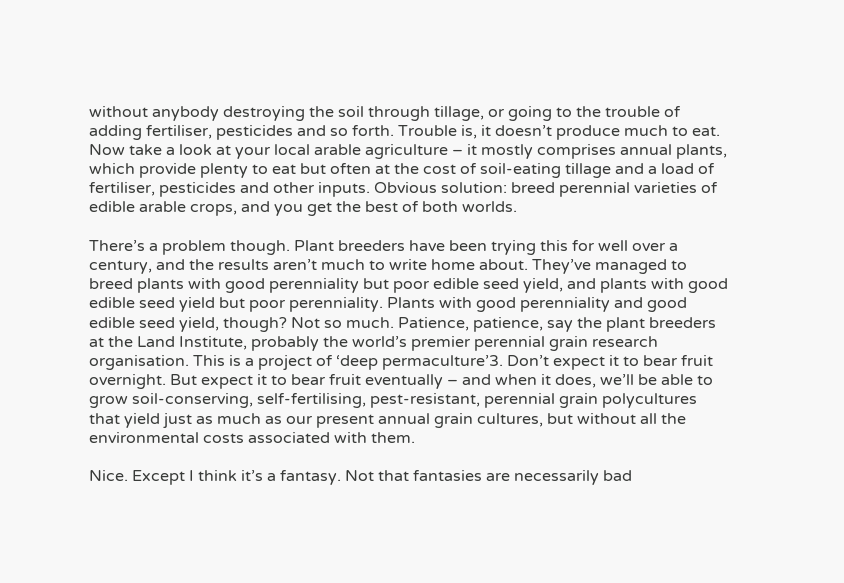without anybody destroying the soil through tillage, or going to the trouble of adding fertiliser, pesticides and so forth. Trouble is, it doesn’t produce much to eat. Now take a look at your local arable agriculture – it mostly comprises annual plants, which provide plenty to eat but often at the cost of soil-eating tillage and a load of fertiliser, pesticides and other inputs. Obvious solution: breed perennial varieties of edible arable crops, and you get the best of both worlds.

There’s a problem though. Plant breeders have been trying this for well over a century, and the results aren’t much to write home about. They’ve managed to breed plants with good perenniality but poor edible seed yield, and plants with good edible seed yield but poor perenniality. Plants with good perenniality and good edible seed yield, though? Not so much. Patience, patience, say the plant breeders at the Land Institute, probably the world’s premier perennial grain research organisation. This is a project of ‘deep permaculture’3. Don’t expect it to bear fruit overnight. But expect it to bear fruit eventually – and when it does, we’ll be able to grow soil-conserving, self-fertilising, pest-resistant, perennial grain polycultures that yield just as much as our present annual grain cultures, but without all the environmental costs associated with them.

Nice. Except I think it’s a fantasy. Not that fantasies are necessarily bad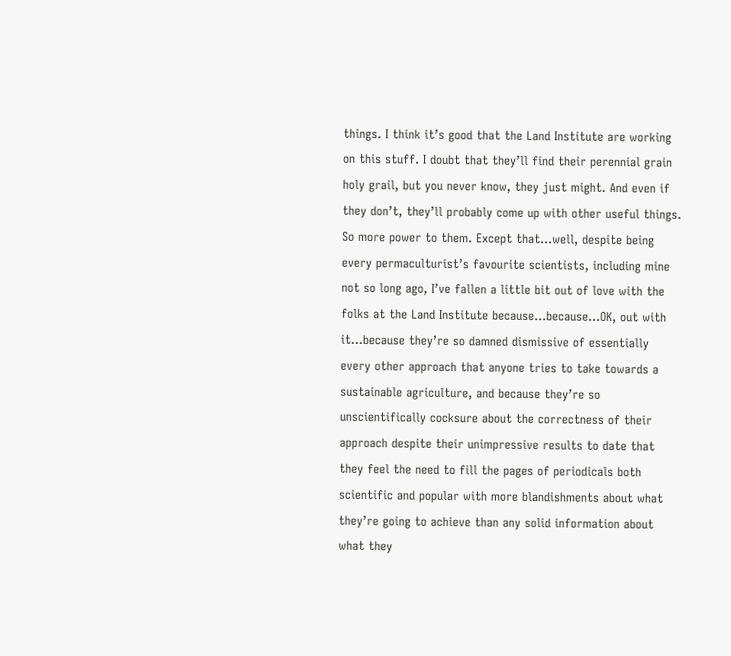things. I think it’s good that the Land Institute are working on this stuff. I doubt that they’ll find their perennial grain holy grail, but you never know, they just might. And even if they don’t, they’ll probably come up with other useful things. So more power to them. Except that…well, despite being every permaculturist’s favourite scientists, including mine not so long ago, I’ve fallen a little bit out of love with the folks at the Land Institute because…because…OK, out with it…because they’re so damned dismissive of essentially every other approach that anyone tries to take towards a sustainable agriculture, and because they’re so unscientifically cocksure about the correctness of their approach despite their unimpressive results to date that they feel the need to fill the pages of periodicals both scientific and popular with more blandishments about what they’re going to achieve than any solid information about what they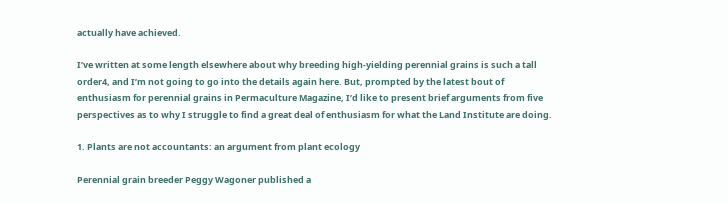actually have achieved.

I’ve written at some length elsewhere about why breeding high-yielding perennial grains is such a tall order4, and I’m not going to go into the details again here. But, prompted by the latest bout of enthusiasm for perennial grains in Permaculture Magazine, I’d like to present brief arguments from five perspectives as to why I struggle to find a great deal of enthusiasm for what the Land Institute are doing.

1. Plants are not accountants: an argument from plant ecology

Perennial grain breeder Peggy Wagoner published a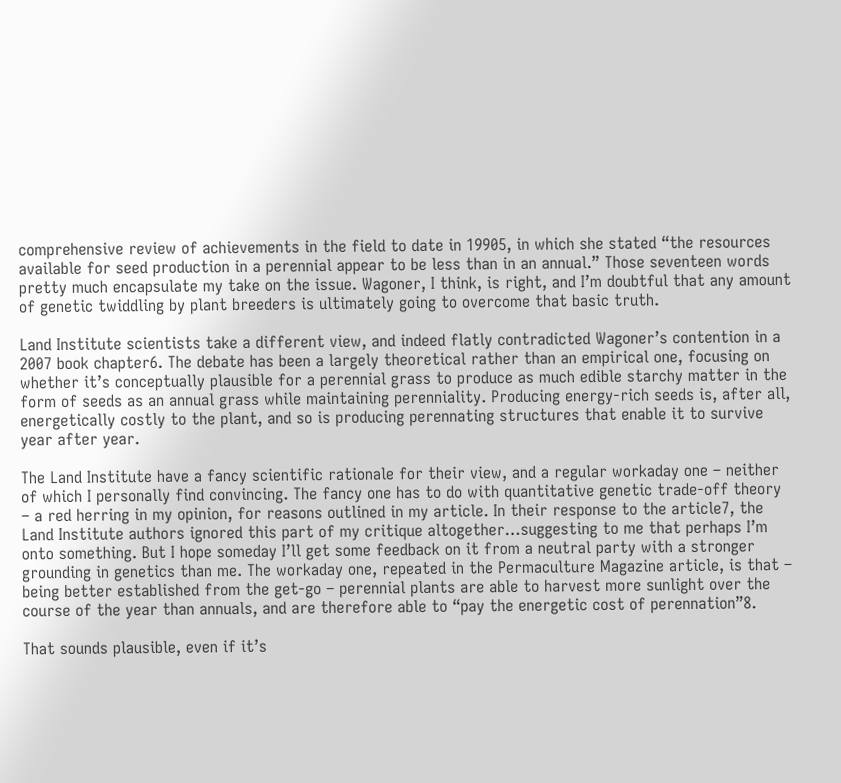comprehensive review of achievements in the field to date in 19905, in which she stated “the resources available for seed production in a perennial appear to be less than in an annual.” Those seventeen words pretty much encapsulate my take on the issue. Wagoner, I think, is right, and I’m doubtful that any amount of genetic twiddling by plant breeders is ultimately going to overcome that basic truth.

Land Institute scientists take a different view, and indeed flatly contradicted Wagoner’s contention in a 2007 book chapter6. The debate has been a largely theoretical rather than an empirical one, focusing on whether it’s conceptually plausible for a perennial grass to produce as much edible starchy matter in the form of seeds as an annual grass while maintaining perenniality. Producing energy-rich seeds is, after all, energetically costly to the plant, and so is producing perennating structures that enable it to survive year after year.

The Land Institute have a fancy scientific rationale for their view, and a regular workaday one – neither of which I personally find convincing. The fancy one has to do with quantitative genetic trade-off theory – a red herring in my opinion, for reasons outlined in my article. In their response to the article7, the Land Institute authors ignored this part of my critique altogether…suggesting to me that perhaps I’m onto something. But I hope someday I’ll get some feedback on it from a neutral party with a stronger grounding in genetics than me. The workaday one, repeated in the Permaculture Magazine article, is that – being better established from the get-go – perennial plants are able to harvest more sunlight over the course of the year than annuals, and are therefore able to “pay the energetic cost of perennation”8.

That sounds plausible, even if it’s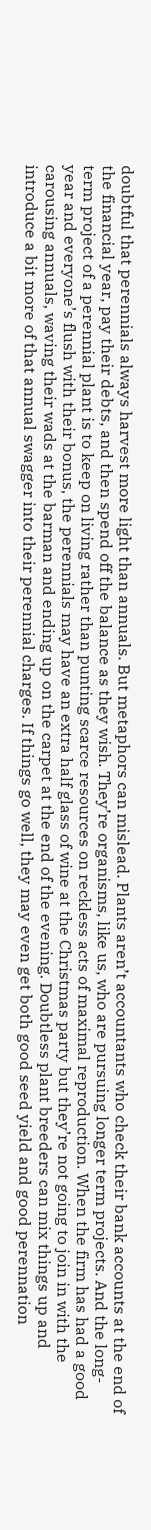doubtful that perennials always harvest more light than annuals. But metaphors can mislead. Plants aren’t accountants who check their bank accounts at the end of the financial year, pay their debts, and then spend off the balance as they wish. They’re organisms, like us, who are pursuing longer term projects. And the long-term project of a perennial plant is to keep on living rather than punting scarce resources on reckless acts of maximal reproduction. When the firm has had a good year and everyone’s flush with their bonus, the perennials may have an extra half glass of wine at the Christmas party but they’re not going to join in with the carousing annuals, waving their wads at the barman and ending up on the carpet at the end of the evening. Doubtless plant breeders can mix things up and introduce a bit more of that annual swagger into their perennial charges. If things go well, they may even get both good seed yield and good perennation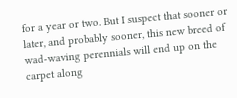for a year or two. But I suspect that sooner or later, and probably sooner, this new breed of wad-waving perennials will end up on the carpet along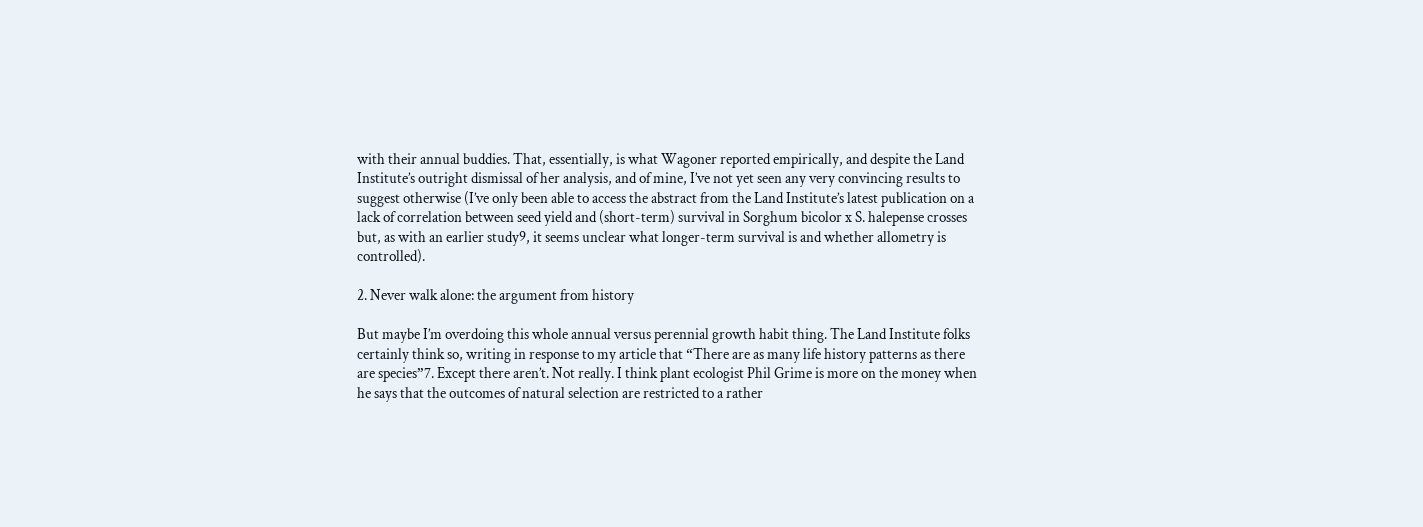with their annual buddies. That, essentially, is what Wagoner reported empirically, and despite the Land Institute’s outright dismissal of her analysis, and of mine, I’ve not yet seen any very convincing results to suggest otherwise (I’ve only been able to access the abstract from the Land Institute’s latest publication on a lack of correlation between seed yield and (short-term) survival in Sorghum bicolor x S. halepense crosses but, as with an earlier study9, it seems unclear what longer-term survival is and whether allometry is controlled).

2. Never walk alone: the argument from history

But maybe I’m overdoing this whole annual versus perennial growth habit thing. The Land Institute folks certainly think so, writing in response to my article that “There are as many life history patterns as there are species”7. Except there aren’t. Not really. I think plant ecologist Phil Grime is more on the money when he says that the outcomes of natural selection are restricted to a rather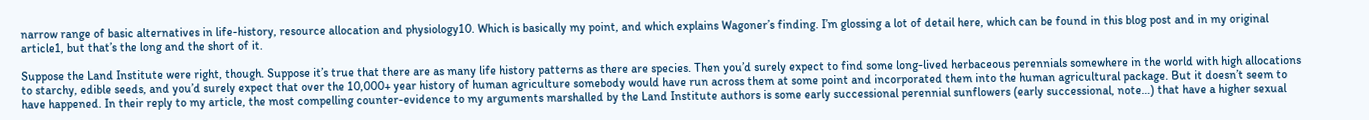narrow range of basic alternatives in life-history, resource allocation and physiology10. Which is basically my point, and which explains Wagoner’s finding. I’m glossing a lot of detail here, which can be found in this blog post and in my original article1, but that’s the long and the short of it.

Suppose the Land Institute were right, though. Suppose it’s true that there are as many life history patterns as there are species. Then you’d surely expect to find some long-lived herbaceous perennials somewhere in the world with high allocations to starchy, edible seeds, and you’d surely expect that over the 10,000+ year history of human agriculture somebody would have run across them at some point and incorporated them into the human agricultural package. But it doesn’t seem to have happened. In their reply to my article, the most compelling counter-evidence to my arguments marshalled by the Land Institute authors is some early successional perennial sunflowers (early successional, note…) that have a higher sexual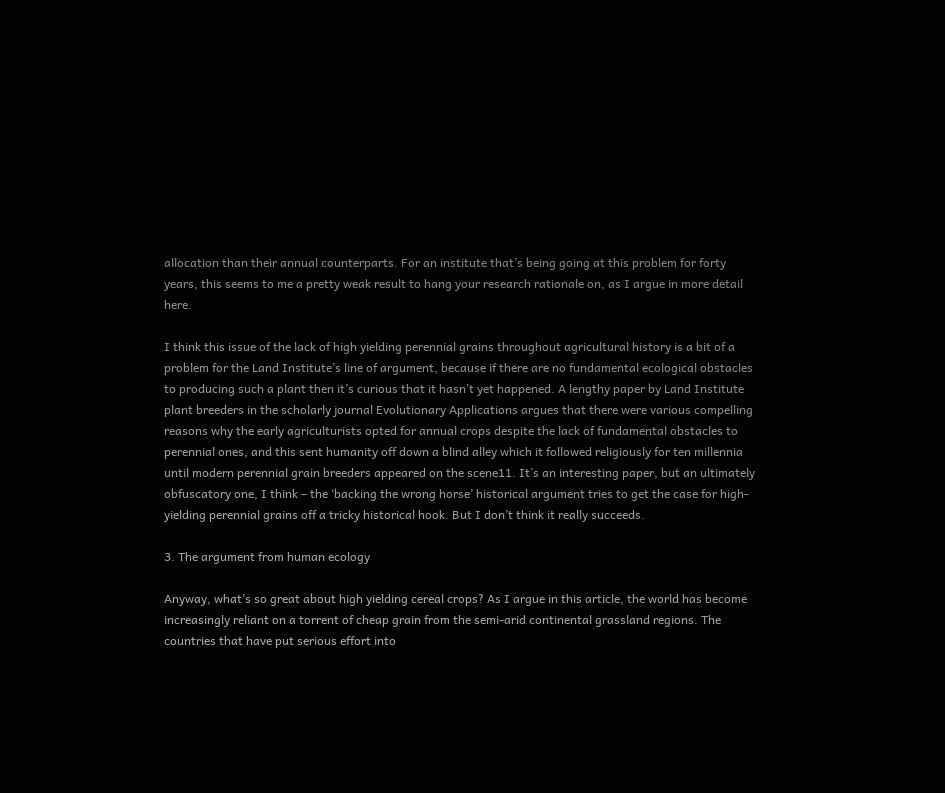allocation than their annual counterparts. For an institute that’s being going at this problem for forty years, this seems to me a pretty weak result to hang your research rationale on, as I argue in more detail here.

I think this issue of the lack of high yielding perennial grains throughout agricultural history is a bit of a problem for the Land Institute’s line of argument, because if there are no fundamental ecological obstacles to producing such a plant then it’s curious that it hasn’t yet happened. A lengthy paper by Land Institute plant breeders in the scholarly journal Evolutionary Applications argues that there were various compelling reasons why the early agriculturists opted for annual crops despite the lack of fundamental obstacles to perennial ones, and this sent humanity off down a blind alley which it followed religiously for ten millennia until modern perennial grain breeders appeared on the scene11. It’s an interesting paper, but an ultimately obfuscatory one, I think – the ‘backing the wrong horse’ historical argument tries to get the case for high-yielding perennial grains off a tricky historical hook. But I don’t think it really succeeds.

3. The argument from human ecology

Anyway, what’s so great about high yielding cereal crops? As I argue in this article, the world has become increasingly reliant on a torrent of cheap grain from the semi-arid continental grassland regions. The countries that have put serious effort into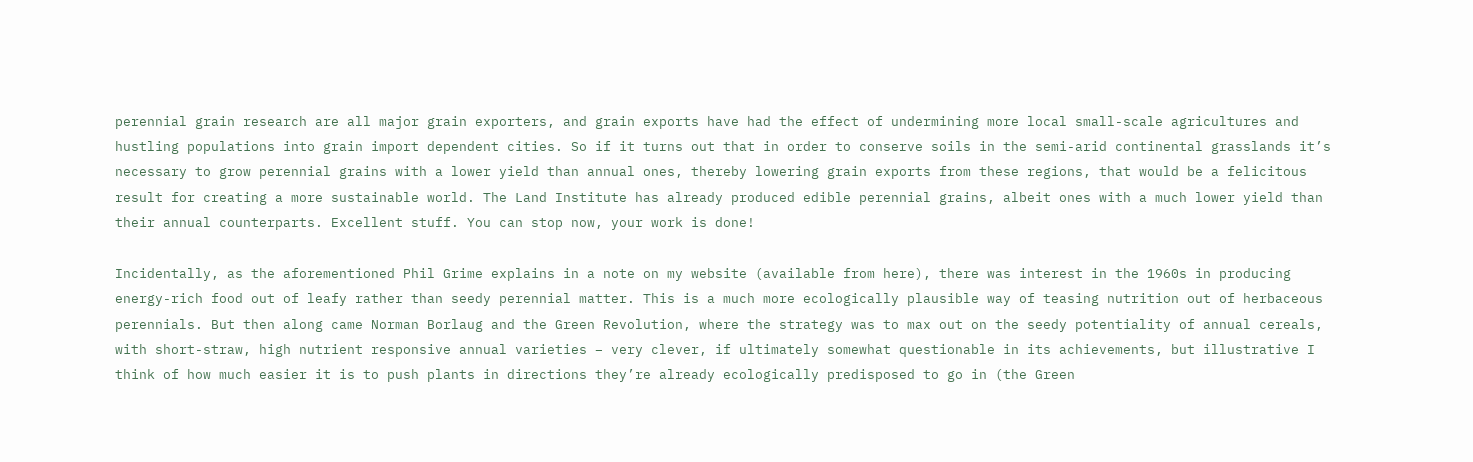perennial grain research are all major grain exporters, and grain exports have had the effect of undermining more local small-scale agricultures and hustling populations into grain import dependent cities. So if it turns out that in order to conserve soils in the semi-arid continental grasslands it’s necessary to grow perennial grains with a lower yield than annual ones, thereby lowering grain exports from these regions, that would be a felicitous result for creating a more sustainable world. The Land Institute has already produced edible perennial grains, albeit ones with a much lower yield than their annual counterparts. Excellent stuff. You can stop now, your work is done!

Incidentally, as the aforementioned Phil Grime explains in a note on my website (available from here), there was interest in the 1960s in producing energy-rich food out of leafy rather than seedy perennial matter. This is a much more ecologically plausible way of teasing nutrition out of herbaceous perennials. But then along came Norman Borlaug and the Green Revolution, where the strategy was to max out on the seedy potentiality of annual cereals, with short-straw, high nutrient responsive annual varieties – very clever, if ultimately somewhat questionable in its achievements, but illustrative I think of how much easier it is to push plants in directions they’re already ecologically predisposed to go in (the Green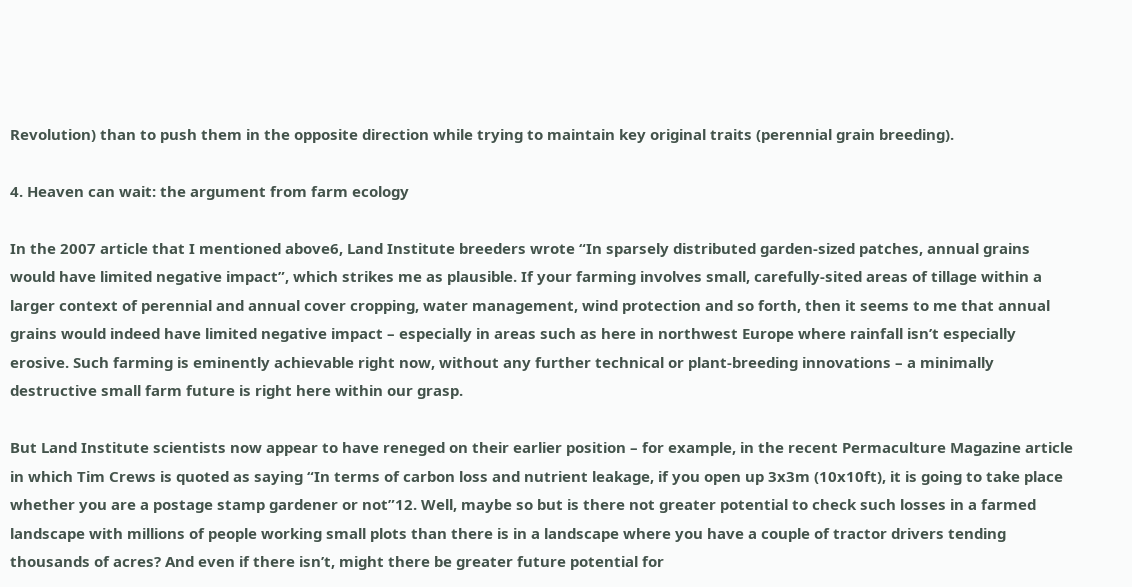Revolution) than to push them in the opposite direction while trying to maintain key original traits (perennial grain breeding).

4. Heaven can wait: the argument from farm ecology

In the 2007 article that I mentioned above6, Land Institute breeders wrote “In sparsely distributed garden-sized patches, annual grains would have limited negative impact”, which strikes me as plausible. If your farming involves small, carefully-sited areas of tillage within a larger context of perennial and annual cover cropping, water management, wind protection and so forth, then it seems to me that annual grains would indeed have limited negative impact – especially in areas such as here in northwest Europe where rainfall isn’t especially erosive. Such farming is eminently achievable right now, without any further technical or plant-breeding innovations – a minimally destructive small farm future is right here within our grasp.

But Land Institute scientists now appear to have reneged on their earlier position – for example, in the recent Permaculture Magazine article in which Tim Crews is quoted as saying “In terms of carbon loss and nutrient leakage, if you open up 3x3m (10x10ft), it is going to take place whether you are a postage stamp gardener or not”12. Well, maybe so but is there not greater potential to check such losses in a farmed landscape with millions of people working small plots than there is in a landscape where you have a couple of tractor drivers tending thousands of acres? And even if there isn’t, might there be greater future potential for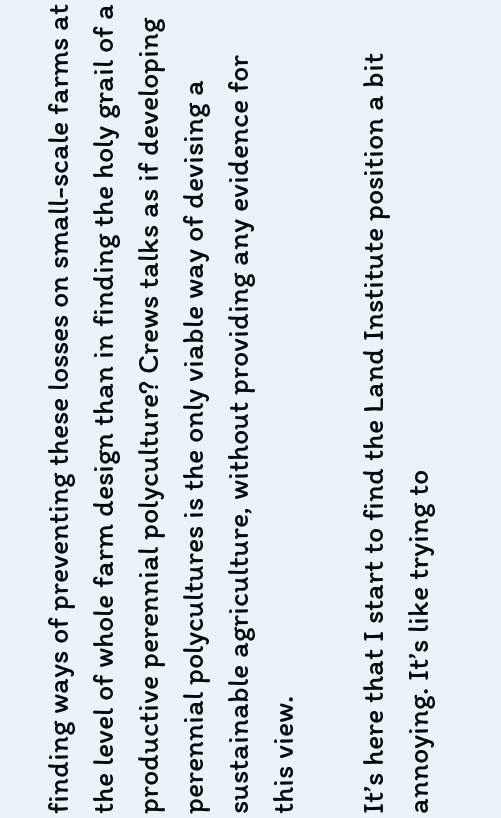finding ways of preventing these losses on small-scale farms at the level of whole farm design than in finding the holy grail of a productive perennial polyculture? Crews talks as if developing perennial polycultures is the only viable way of devising a sustainable agriculture, without providing any evidence for this view.

It’s here that I start to find the Land Institute position a bit annoying. It’s like trying to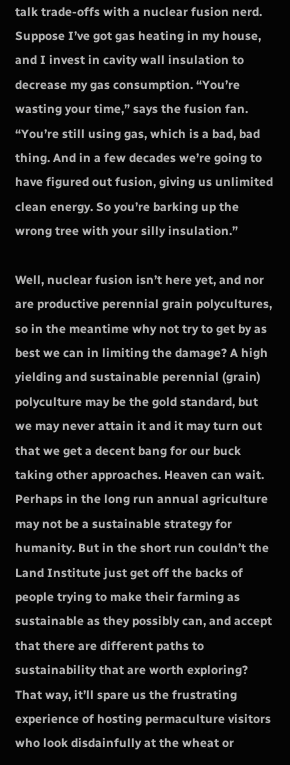talk trade-offs with a nuclear fusion nerd. Suppose I’ve got gas heating in my house, and I invest in cavity wall insulation to decrease my gas consumption. “You’re wasting your time,” says the fusion fan. “You’re still using gas, which is a bad, bad thing. And in a few decades we’re going to have figured out fusion, giving us unlimited clean energy. So you’re barking up the wrong tree with your silly insulation.”

Well, nuclear fusion isn’t here yet, and nor are productive perennial grain polycultures, so in the meantime why not try to get by as best we can in limiting the damage? A high yielding and sustainable perennial (grain) polyculture may be the gold standard, but we may never attain it and it may turn out that we get a decent bang for our buck taking other approaches. Heaven can wait. Perhaps in the long run annual agriculture may not be a sustainable strategy for humanity. But in the short run couldn’t the Land Institute just get off the backs of people trying to make their farming as sustainable as they possibly can, and accept that there are different paths to sustainability that are worth exploring? That way, it’ll spare us the frustrating experience of hosting permaculture visitors who look disdainfully at the wheat or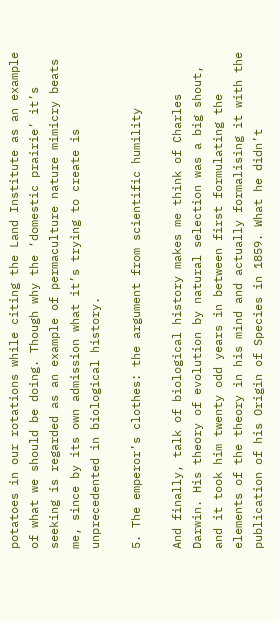potatoes in our rotations while citing the Land Institute as an example of what we should be doing. Though why the ‘domestic prairie’ it’s seeking is regarded as an example of permaculture nature mimicry beats me, since by its own admission what it’s trying to create is unprecedented in biological history.

5. The emperor’s clothes: the argument from scientific humility

And finally, talk of biological history makes me think of Charles Darwin. His theory of evolution by natural selection was a big shout, and it took him twenty odd years in between first formulating the elements of the theory in his mind and actually formalising it with the publication of his Origin of Species in 1859. What he didn’t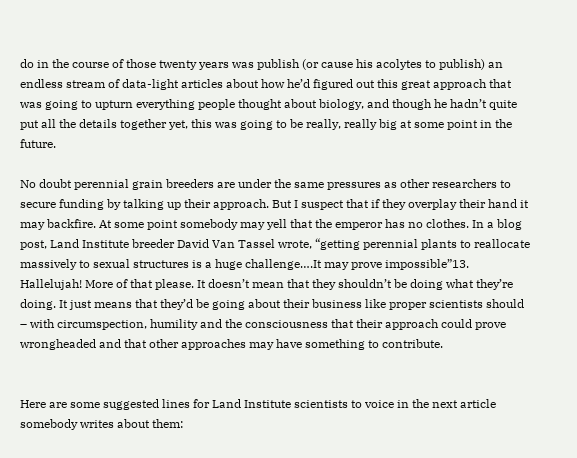do in the course of those twenty years was publish (or cause his acolytes to publish) an endless stream of data-light articles about how he’d figured out this great approach that was going to upturn everything people thought about biology, and though he hadn’t quite put all the details together yet, this was going to be really, really big at some point in the future.

No doubt perennial grain breeders are under the same pressures as other researchers to secure funding by talking up their approach. But I suspect that if they overplay their hand it may backfire. At some point somebody may yell that the emperor has no clothes. In a blog post, Land Institute breeder David Van Tassel wrote, “getting perennial plants to reallocate massively to sexual structures is a huge challenge….It may prove impossible”13. Hallelujah! More of that please. It doesn’t mean that they shouldn’t be doing what they’re doing. It just means that they’d be going about their business like proper scientists should – with circumspection, humility and the consciousness that their approach could prove wrongheaded and that other approaches may have something to contribute.


Here are some suggested lines for Land Institute scientists to voice in the next article somebody writes about them: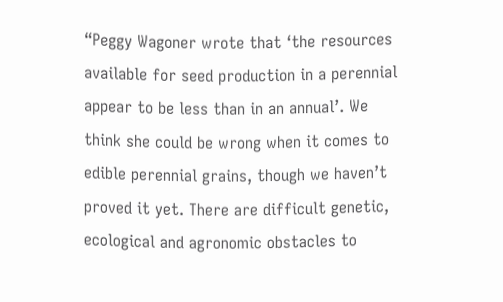“Peggy Wagoner wrote that ‘the resources available for seed production in a perennial appear to be less than in an annual’. We think she could be wrong when it comes to edible perennial grains, though we haven’t proved it yet. There are difficult genetic, ecological and agronomic obstacles to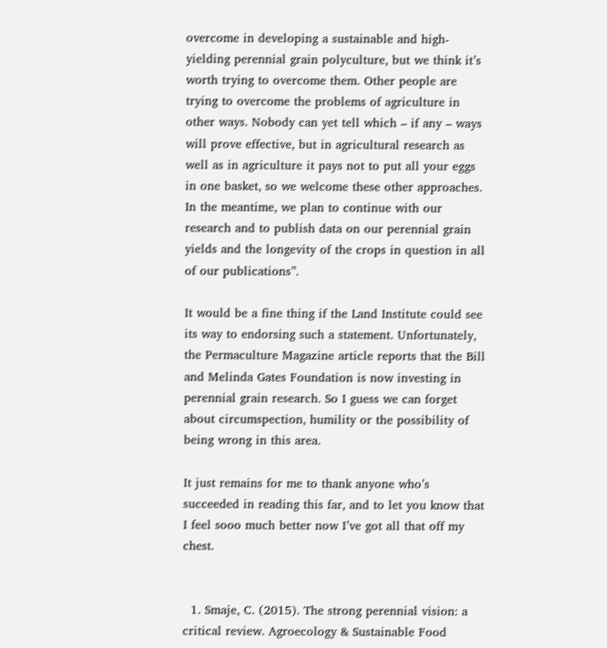overcome in developing a sustainable and high-yielding perennial grain polyculture, but we think it’s worth trying to overcome them. Other people are trying to overcome the problems of agriculture in other ways. Nobody can yet tell which – if any – ways will prove effective, but in agricultural research as well as in agriculture it pays not to put all your eggs in one basket, so we welcome these other approaches. In the meantime, we plan to continue with our research and to publish data on our perennial grain yields and the longevity of the crops in question in all of our publications”.

It would be a fine thing if the Land Institute could see its way to endorsing such a statement. Unfortunately, the Permaculture Magazine article reports that the Bill and Melinda Gates Foundation is now investing in perennial grain research. So I guess we can forget about circumspection, humility or the possibility of being wrong in this area.

It just remains for me to thank anyone who’s succeeded in reading this far, and to let you know that I feel sooo much better now I’ve got all that off my chest.


  1. Smaje, C. (2015). The strong perennial vision: a critical review. Agroecology & Sustainable Food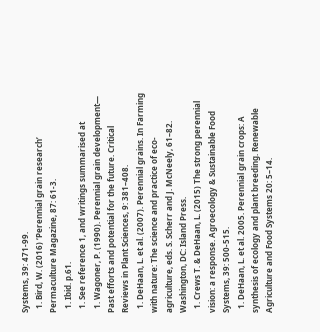Systems, 39: 471-99.
  1. Bird, W. (2016) ‘Perennial grain research’ Permaculture Magazine, 87: 61-3.
  1. Ibid. p.61.
  1. See reference 1, and writings summarised at
  1. Wagoner, P. (1990). Perennial grain development— Past efforts and potential for the future. Critical Reviews in Plant Sciences, 9: 381–408.
  1. DeHaan, L. et al. (2007). Perennial grains. In Farming with nature: The science and practice of eco-agriculture, eds. S. Scherr and J. McNeely, 61–82. Washington, DC: Island Press.
  1. Crews T. & DeHaan, L. (2015) The strong perennial vision: a response. Agroecology & Sustainable Food Systems, 39: 500-515.
  1. DeHaan, L. et al. 2005. Perennial grain crops: A synthesis of ecology and plant breeding. Renewable Agriculture and Food Systems 20: 5–14.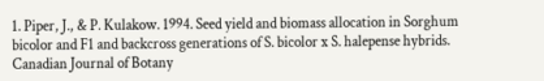1. Piper, J., & P. Kulakow. 1994. Seed yield and biomass allocation in Sorghum bicolor and F1 and backcross generations of S. bicolor x S. halepense hybrids. Canadian Journal of Botany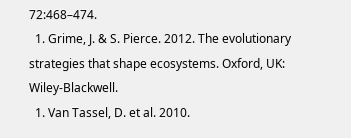72:468–474.
  1. Grime, J. & S. Pierce. 2012. The evolutionary strategies that shape ecosystems. Oxford, UK: Wiley-Blackwell.
  1. Van Tassel, D. et al. 2010.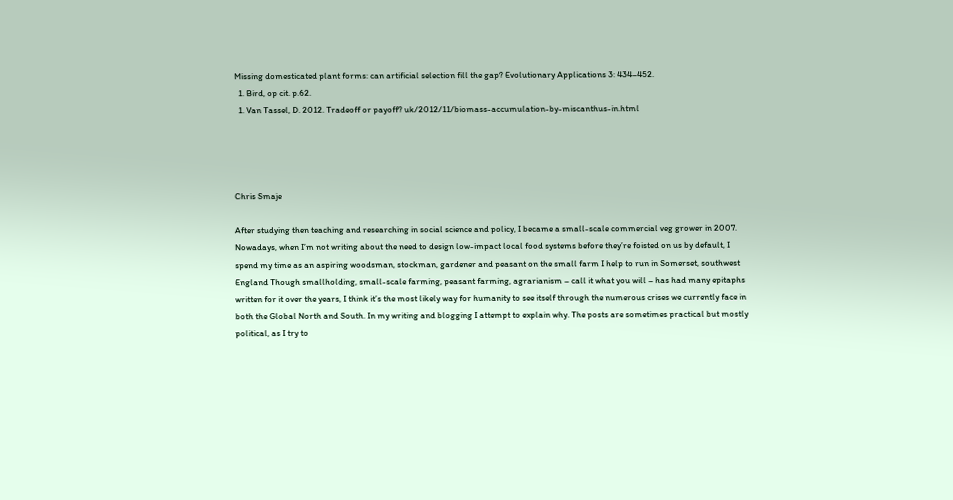Missing domesticated plant forms: can artificial selection fill the gap? Evolutionary Applications 3: 434–452.
  1. Bird, op cit. p.62.
  1. Van Tassel, D. 2012. Tradeoff or payoff? uk/2012/11/biomass-accumulation-by-miscanthus-in.html




Chris Smaje

After studying then teaching and researching in social science and policy, I became a small-scale commercial veg grower in 2007. Nowadays, when I’m not writing about the need to design low-impact local food systems before they’re foisted on us by default, I spend my time as an aspiring woodsman, stockman, gardener and peasant on the small farm I help to run in Somerset, southwest England Though smallholding, small-scale farming, peasant farming, agrarianism – call it what you will – has had many epitaphs written for it over the years, I think it’s the most likely way for humanity to see itself through the numerous crises we currently face in both the Global North and South. In my writing and blogging I attempt to explain why. The posts are sometimes practical but mostly political, as I try to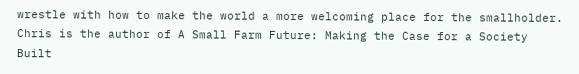wrestle with how to make the world a more welcoming place for the smallholder. Chris is the author of A Small Farm Future: Making the Case for a Society Built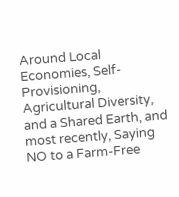Around Local Economies, Self-Provisioning, Agricultural Diversity, and a Shared Earth, and most recently, Saying NO to a Farm-Free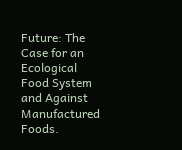Future: The Case for an Ecological Food System and Against Manufactured Foods.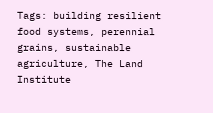Tags: building resilient food systems, perennial grains, sustainable agriculture, The Land Institute